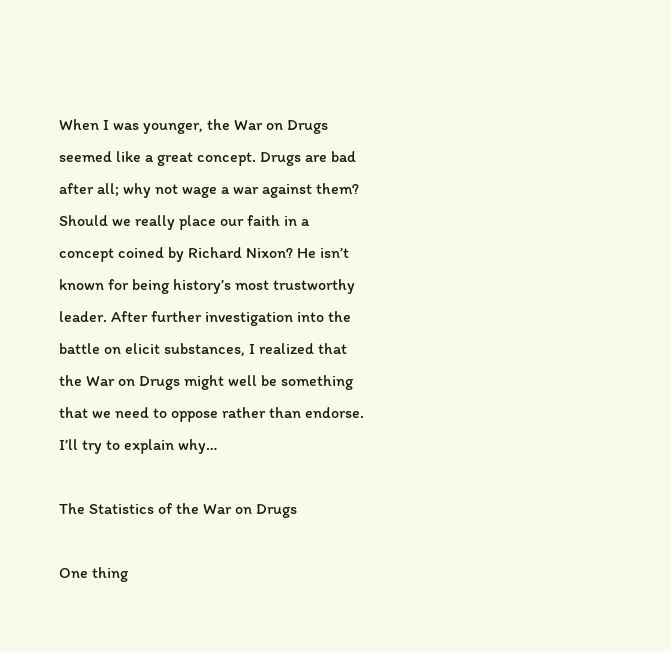When I was younger, the War on Drugs seemed like a great concept. Drugs are bad after all; why not wage a war against them? Should we really place our faith in a concept coined by Richard Nixon? He isn’t known for being history’s most trustworthy leader. After further investigation into the battle on elicit substances, I realized that the War on Drugs might well be something that we need to oppose rather than endorse. I’ll try to explain why…

The Statistics of the War on Drugs

One thing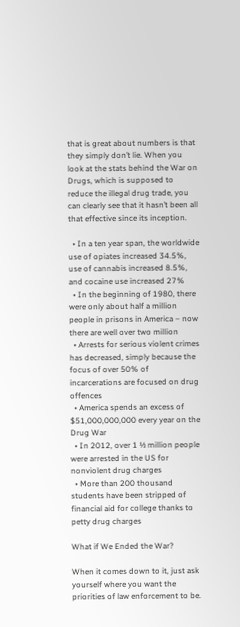that is great about numbers is that they simply don’t lie. When you look at the stats behind the War on Drugs, which is supposed to reduce the illegal drug trade, you can clearly see that it hasn’t been all that effective since its inception.

  • In a ten year span, the worldwide use of opiates increased 34.5%, use of cannabis increased 8.5%, and cocaine use increased 27%
  • In the beginning of 1980, there were only about half a million people in prisons in America – now there are well over two million
  • Arrests for serious violent crimes has decreased, simply because the focus of over 50% of incarcerations are focused on drug offences
  • America spends an excess of $51,000,000,000 every year on the Drug War
  • In 2012, over 1 ½ million people were arrested in the US for nonviolent drug charges
  • More than 200 thousand students have been stripped of financial aid for college thanks to petty drug charges

What if We Ended the War?

When it comes down to it, just ask yourself where you want the priorities of law enforcement to be.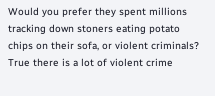Would you prefer they spent millions tracking down stoners eating potato chips on their sofa, or violent criminals? True there is a lot of violent crime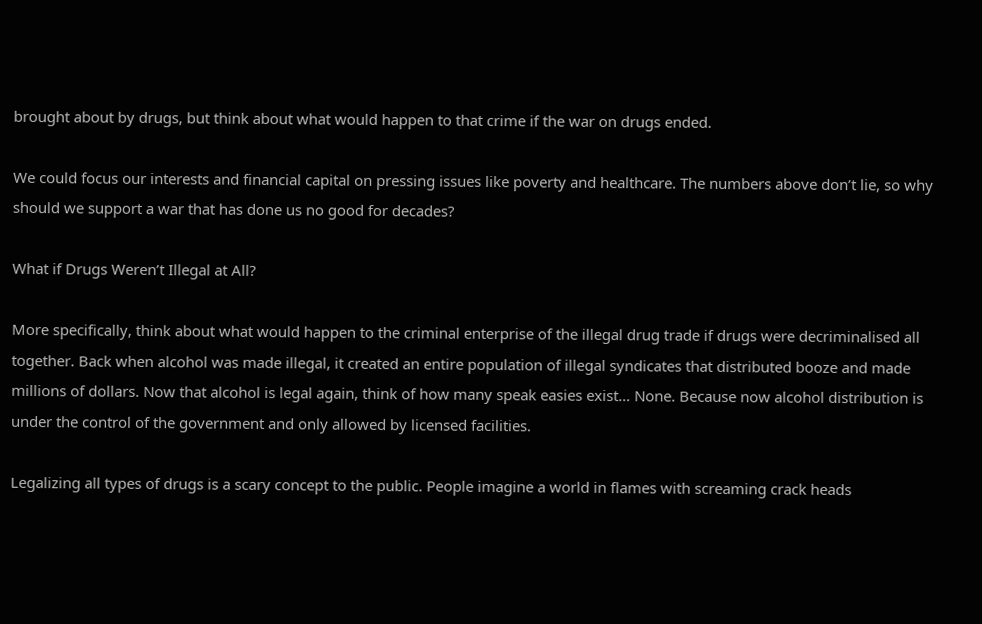brought about by drugs, but think about what would happen to that crime if the war on drugs ended.

We could focus our interests and financial capital on pressing issues like poverty and healthcare. The numbers above don’t lie, so why should we support a war that has done us no good for decades?

What if Drugs Weren’t Illegal at All?

More specifically, think about what would happen to the criminal enterprise of the illegal drug trade if drugs were decriminalised all together. Back when alcohol was made illegal, it created an entire population of illegal syndicates that distributed booze and made millions of dollars. Now that alcohol is legal again, think of how many speak easies exist… None. Because now alcohol distribution is under the control of the government and only allowed by licensed facilities.

Legalizing all types of drugs is a scary concept to the public. People imagine a world in flames with screaming crack heads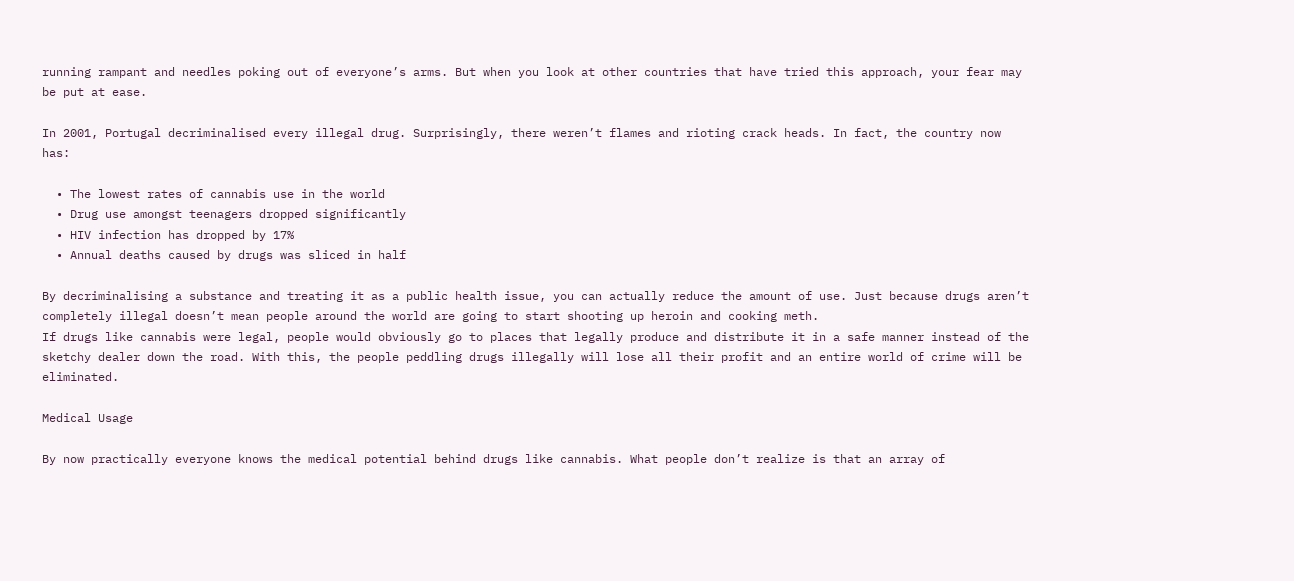running rampant and needles poking out of everyone’s arms. But when you look at other countries that have tried this approach, your fear may be put at ease.

In 2001, Portugal decriminalised every illegal drug. Surprisingly, there weren’t flames and rioting crack heads. In fact, the country now has:

  • The lowest rates of cannabis use in the world
  • Drug use amongst teenagers dropped significantly
  • HIV infection has dropped by 17%
  • Annual deaths caused by drugs was sliced in half

By decriminalising a substance and treating it as a public health issue, you can actually reduce the amount of use. Just because drugs aren’t completely illegal doesn’t mean people around the world are going to start shooting up heroin and cooking meth.
If drugs like cannabis were legal, people would obviously go to places that legally produce and distribute it in a safe manner instead of the sketchy dealer down the road. With this, the people peddling drugs illegally will lose all their profit and an entire world of crime will be eliminated.

Medical Usage

By now practically everyone knows the medical potential behind drugs like cannabis. What people don’t realize is that an array of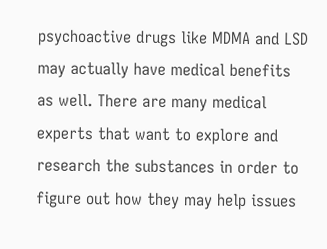psychoactive drugs like MDMA and LSD may actually have medical benefits as well. There are many medical experts that want to explore and research the substances in order to figure out how they may help issues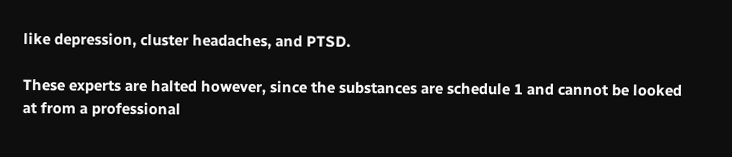like depression, cluster headaches, and PTSD.

These experts are halted however, since the substances are schedule 1 and cannot be looked at from a professional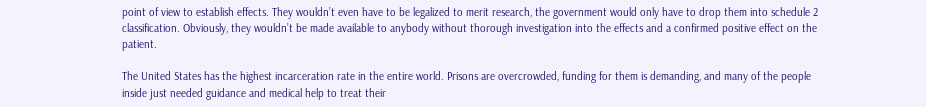point of view to establish effects. They wouldn’t even have to be legalized to merit research, the government would only have to drop them into schedule 2 classification. Obviously, they wouldn’t be made available to anybody without thorough investigation into the effects and a confirmed positive effect on the patient.

The United States has the highest incarceration rate in the entire world. Prisons are overcrowded, funding for them is demanding, and many of the people inside just needed guidance and medical help to treat their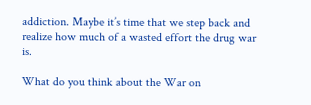addiction. Maybe it’s time that we step back and realize how much of a wasted effort the drug war is.

What do you think about the War on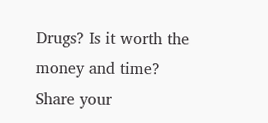Drugs? Is it worth the money and time? Share your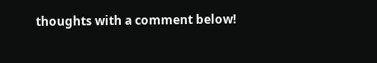thoughts with a comment below!